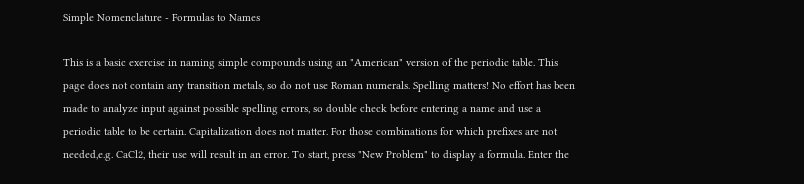Simple Nomenclature - Formulas to Names

This is a basic exercise in naming simple compounds using an "American" version of the periodic table. This page does not contain any transition metals, so do not use Roman numerals. Spelling matters! No effort has been made to analyze input against possible spelling errors, so double check before entering a name and use a periodic table to be certain. Capitalization does not matter. For those combinations for which prefixes are not needed,e.g. CaCl2, their use will result in an error. To start, press "New Problem" to display a formula. Enter the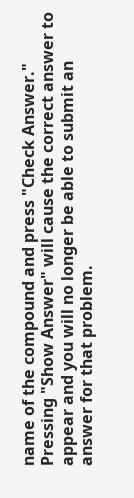name of the compound and press "Check Answer." Pressing "Show Answer" will cause the correct answer to appear and you will no longer be able to submit an answer for that problem.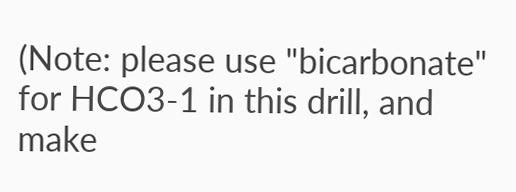(Note: please use "bicarbonate" for HCO3-1 in this drill, and make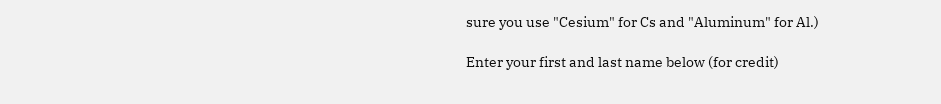sure you use "Cesium" for Cs and "Aluminum" for Al.)

Enter your first and last name below (for credit)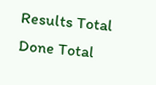Results Total Done Total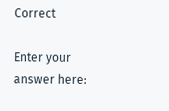Correct

Enter your answer here: